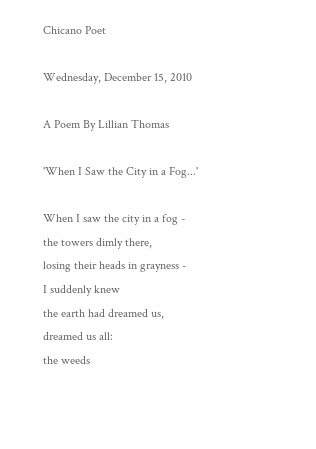Chicano Poet

Wednesday, December 15, 2010

A Poem By Lillian Thomas

'When I Saw the City in a Fog...'

When I saw the city in a fog -
the towers dimly there,
losing their heads in grayness -
I suddenly knew
the earth had dreamed us,
dreamed us all:
the weeds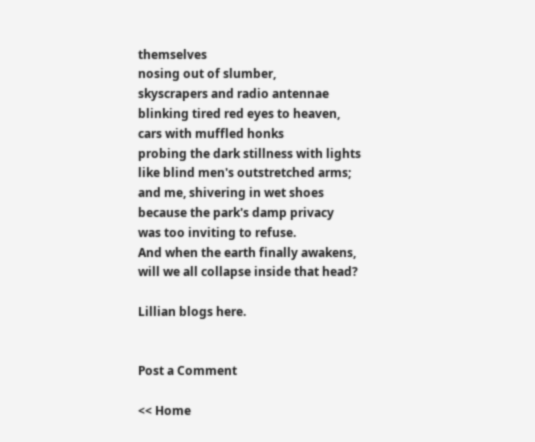themselves
nosing out of slumber,
skyscrapers and radio antennae
blinking tired red eyes to heaven,
cars with muffled honks
probing the dark stillness with lights
like blind men's outstretched arms;
and me, shivering in wet shoes
because the park's damp privacy
was too inviting to refuse.
And when the earth finally awakens,
will we all collapse inside that head?

Lillian blogs here.


Post a Comment

<< Home